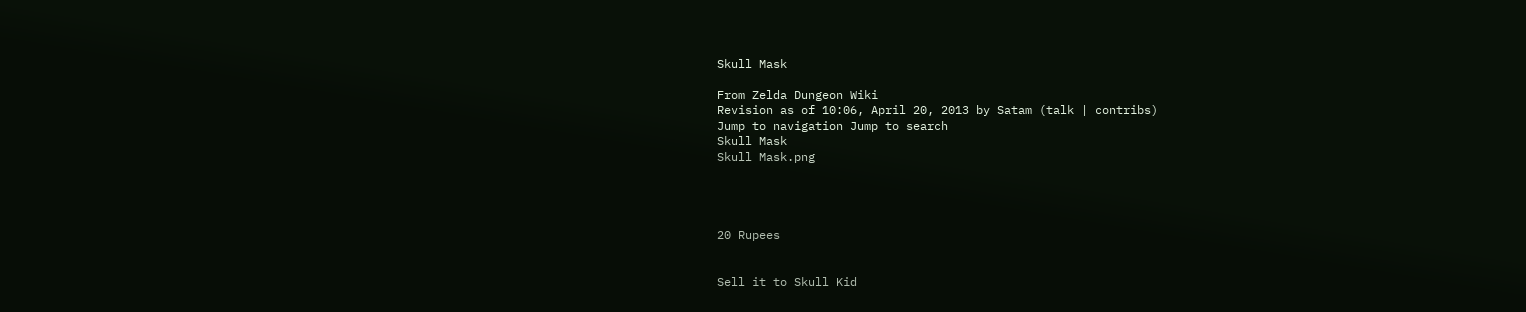Skull Mask

From Zelda Dungeon Wiki
Revision as of 10:06, April 20, 2013 by Satam (talk | contribs)
Jump to navigation Jump to search
Skull Mask
Skull Mask.png




20 Rupees


Sell it to Skull Kid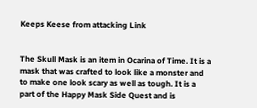Keeps Keese from attacking Link


The Skull Mask is an item in Ocarina of Time. It is a mask that was crafted to look like a monster and to make one look scary as well as tough. It is a part of the Happy Mask Side Quest and is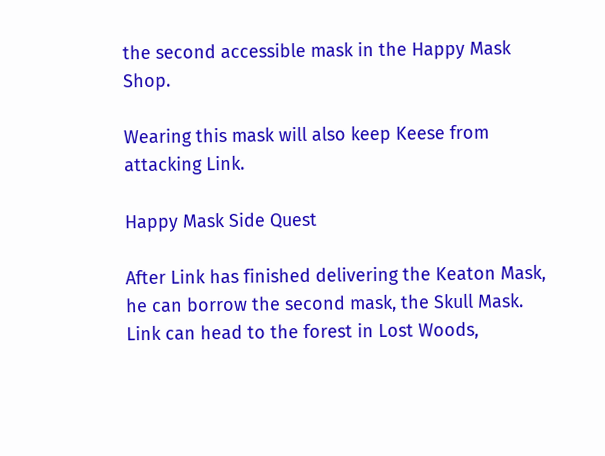the second accessible mask in the Happy Mask Shop.

Wearing this mask will also keep Keese from attacking Link.

Happy Mask Side Quest

After Link has finished delivering the Keaton Mask, he can borrow the second mask, the Skull Mask. Link can head to the forest in Lost Woods,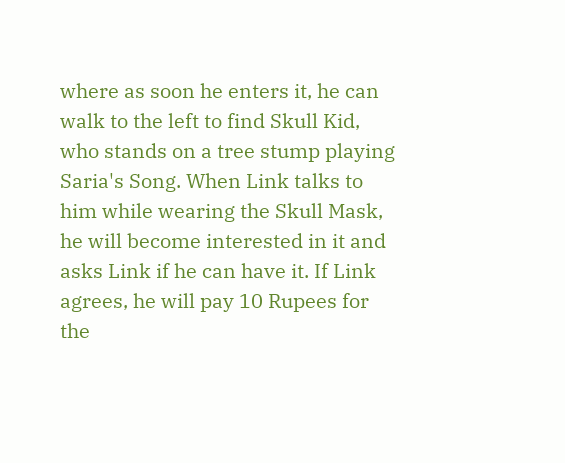where as soon he enters it, he can walk to the left to find Skull Kid, who stands on a tree stump playing Saria's Song. When Link talks to him while wearing the Skull Mask, he will become interested in it and asks Link if he can have it. If Link agrees, he will pay 10 Rupees for the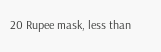20 Rupee mask, less than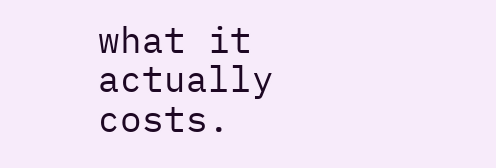what it actually costs.